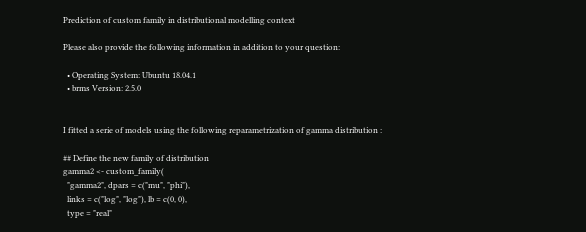Prediction of custom family in distributional modelling context

Please also provide the following information in addition to your question:

  • Operating System: Ubuntu 18.04.1
  • brms Version: 2.5.0


I fitted a serie of models using the following reparametrization of gamma distribution :

## Define the new family of distribution
gamma2 <- custom_family(
  "gamma2", dpars = c("mu", "phi"),
  links = c("log", "log"), lb = c(0, 0),
  type = "real"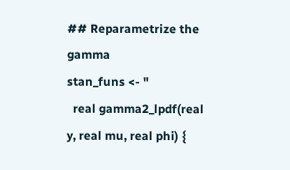## Reparametrize the gamma
stan_funs <- "
  real gamma2_lpdf(real y, real mu, real phi) {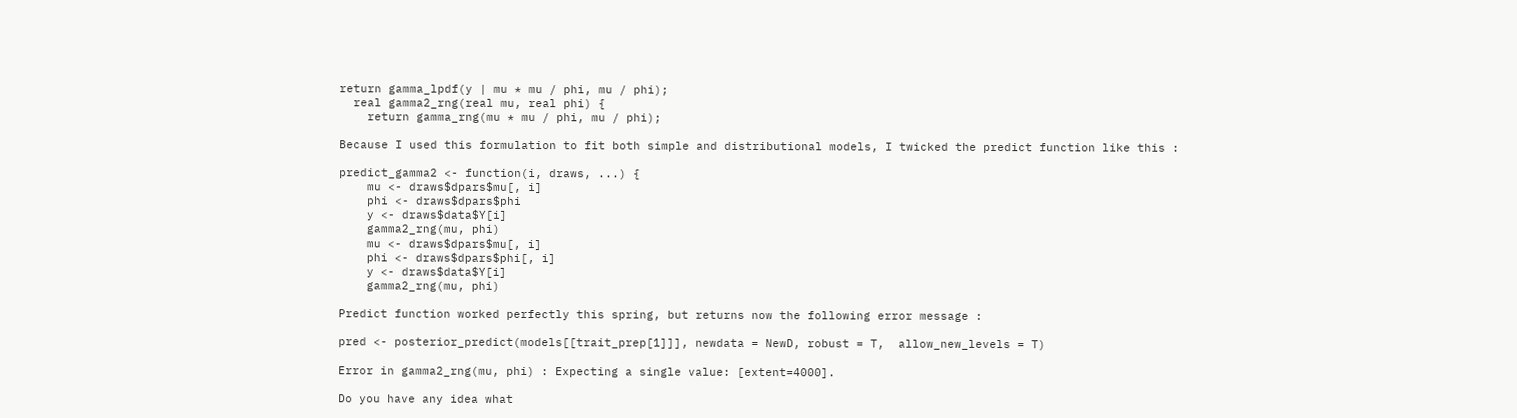return gamma_lpdf(y | mu * mu / phi, mu / phi);
  real gamma2_rng(real mu, real phi) {
    return gamma_rng(mu * mu / phi, mu / phi);

Because I used this formulation to fit both simple and distributional models, I twicked the predict function like this :

predict_gamma2 <- function(i, draws, ...) {
    mu <- draws$dpars$mu[, i]
    phi <- draws$dpars$phi
    y <- draws$data$Y[i]
    gamma2_rng(mu, phi)
    mu <- draws$dpars$mu[, i]
    phi <- draws$dpars$phi[, i]
    y <- draws$data$Y[i]
    gamma2_rng(mu, phi)

Predict function worked perfectly this spring, but returns now the following error message :

pred <- posterior_predict(models[[trait_prep[1]]], newdata = NewD, robust = T,  allow_new_levels = T)

Error in gamma2_rng(mu, phi) : Expecting a single value: [extent=4000].

Do you have any idea what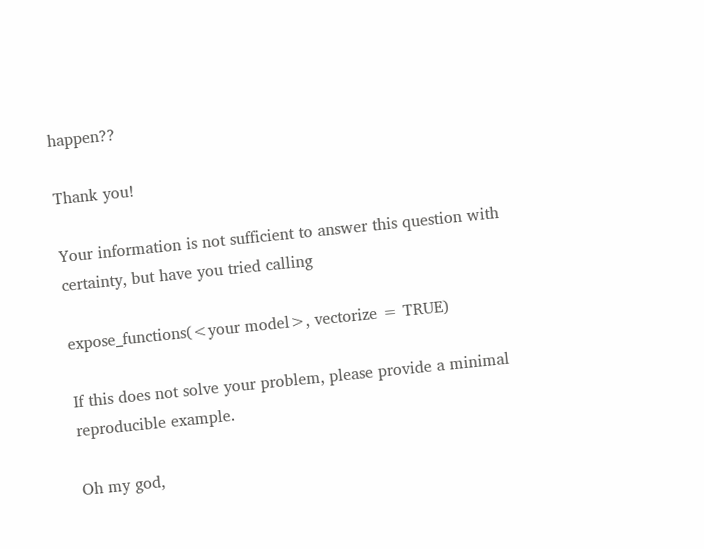happen??

Thank you!

Your information is not sufficient to answer this question with certainty, but have you tried calling

expose_functions(<your model>, vectorize = TRUE)

If this does not solve your problem, please provide a minimal reproducible example.

Oh my god,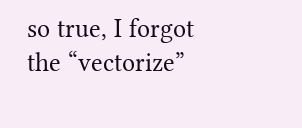so true, I forgot the “vectorize”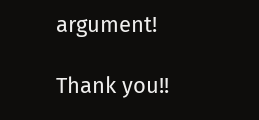argument!

Thank you!!